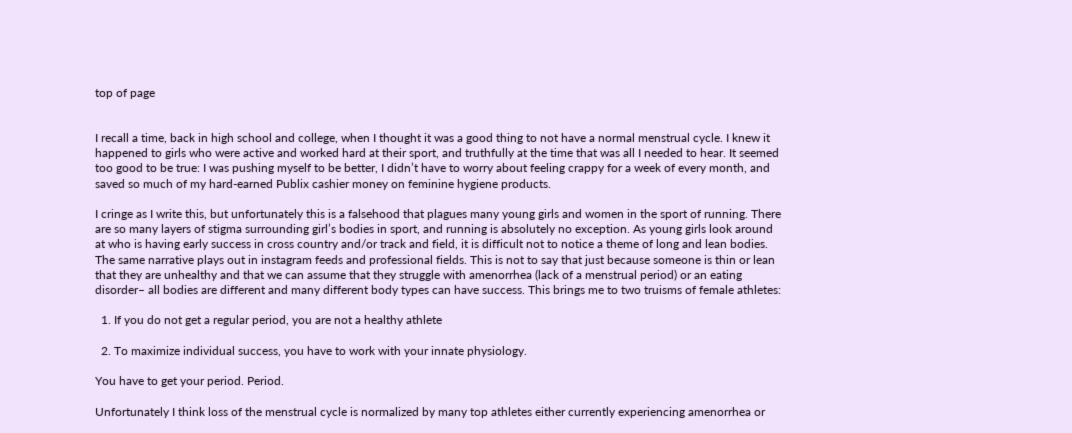top of page


I recall a time, back in high school and college, when I thought it was a good thing to not have a normal menstrual cycle. I knew it happened to girls who were active and worked hard at their sport, and truthfully at the time that was all I needed to hear. It seemed too good to be true: I was pushing myself to be better, I didn’t have to worry about feeling crappy for a week of every month, and saved so much of my hard-earned Publix cashier money on feminine hygiene products.

I cringe as I write this, but unfortunately this is a falsehood that plagues many young girls and women in the sport of running. There are so many layers of stigma surrounding girl’s bodies in sport, and running is absolutely no exception. As young girls look around at who is having early success in cross country and/or track and field, it is difficult not to notice a theme of long and lean bodies. The same narrative plays out in instagram feeds and professional fields. This is not to say that just because someone is thin or lean that they are unhealthy and that we can assume that they struggle with amenorrhea (lack of a menstrual period) or an eating disorder– all bodies are different and many different body types can have success. This brings me to two truisms of female athletes:

  1. If you do not get a regular period, you are not a healthy athlete

  2. To maximize individual success, you have to work with your innate physiology.

You have to get your period. Period.

Unfortunately I think loss of the menstrual cycle is normalized by many top athletes either currently experiencing amenorrhea or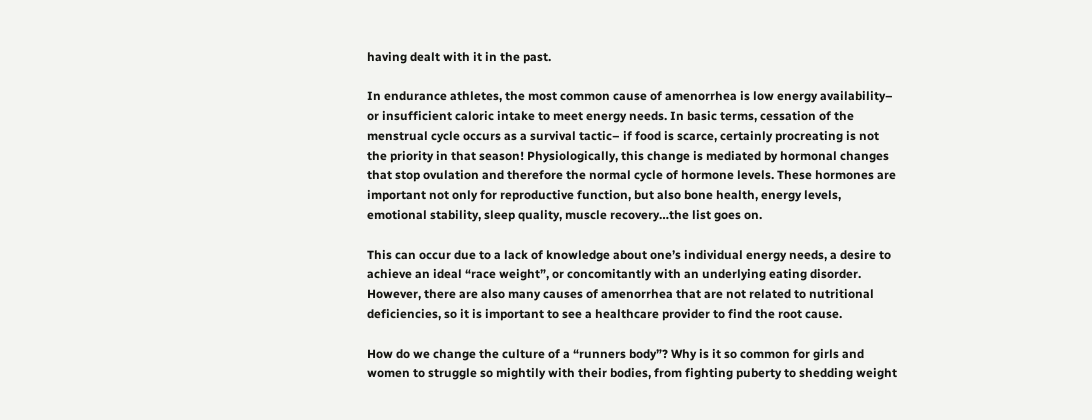having dealt with it in the past.

In endurance athletes, the most common cause of amenorrhea is low energy availability– or insufficient caloric intake to meet energy needs. In basic terms, cessation of the menstrual cycle occurs as a survival tactic– if food is scarce, certainly procreating is not the priority in that season! Physiologically, this change is mediated by hormonal changes that stop ovulation and therefore the normal cycle of hormone levels. These hormones are important not only for reproductive function, but also bone health, energy levels, emotional stability, sleep quality, muscle recovery…the list goes on.

This can occur due to a lack of knowledge about one’s individual energy needs, a desire to achieve an ideal “race weight”, or concomitantly with an underlying eating disorder. However, there are also many causes of amenorrhea that are not related to nutritional deficiencies, so it is important to see a healthcare provider to find the root cause.

How do we change the culture of a “runners body”? Why is it so common for girls and women to struggle so mightily with their bodies, from fighting puberty to shedding weight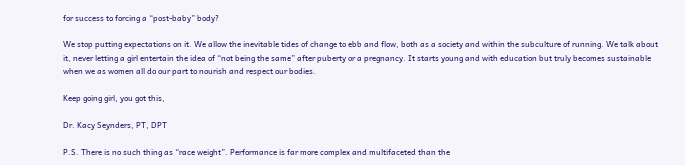for success to forcing a “post-baby” body?

We stop putting expectations on it. We allow the inevitable tides of change to ebb and flow, both as a society and within the subculture of running. We talk about it, never letting a girl entertain the idea of “not being the same” after puberty or a pregnancy. It starts young and with education but truly becomes sustainable when we as women all do our part to nourish and respect our bodies.

Keep going girl, you got this,

Dr. Kacy Seynders, PT, DPT

P.S. There is no such thing as “race weight”. Performance is far more complex and multifaceted than the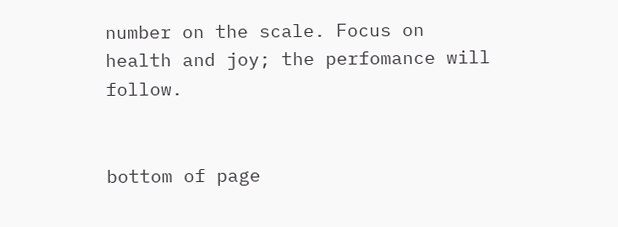number on the scale. Focus on health and joy; the perfomance will follow.


bottom of page